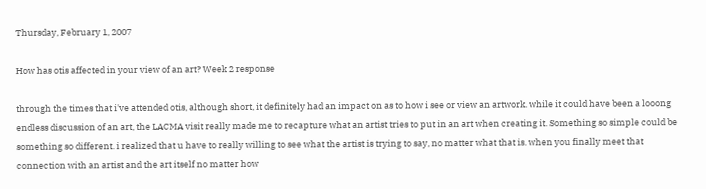Thursday, February 1, 2007

How has otis affected in your view of an art? Week 2 response

through the times that i've attended otis, although short, it definitely had an impact on as to how i see or view an artwork. while it could have been a looong endless discussion of an art, the LACMA visit really made me to recapture what an artist tries to put in an art when creating it. Something so simple could be something so different. i realized that u have to really willing to see what the artist is trying to say, no matter what that is. when you finally meet that connection with an artist and the art itself no matter how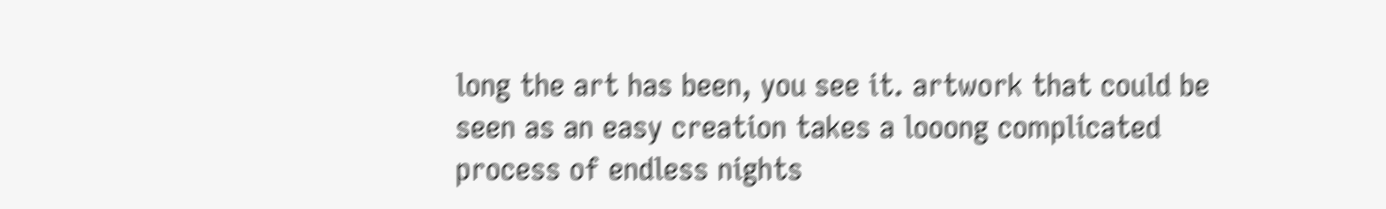long the art has been, you see it. artwork that could be seen as an easy creation takes a looong complicated process of endless nights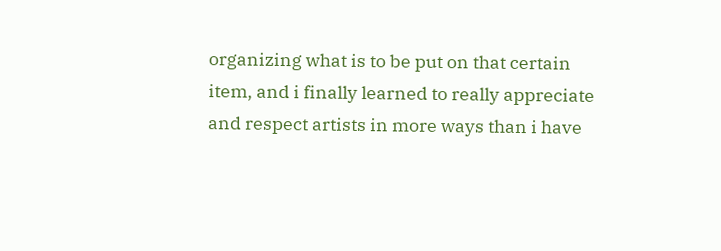organizing what is to be put on that certain item, and i finally learned to really appreciate and respect artists in more ways than i have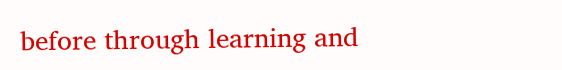before through learning and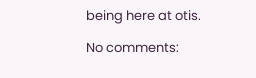being here at otis.

No comments: